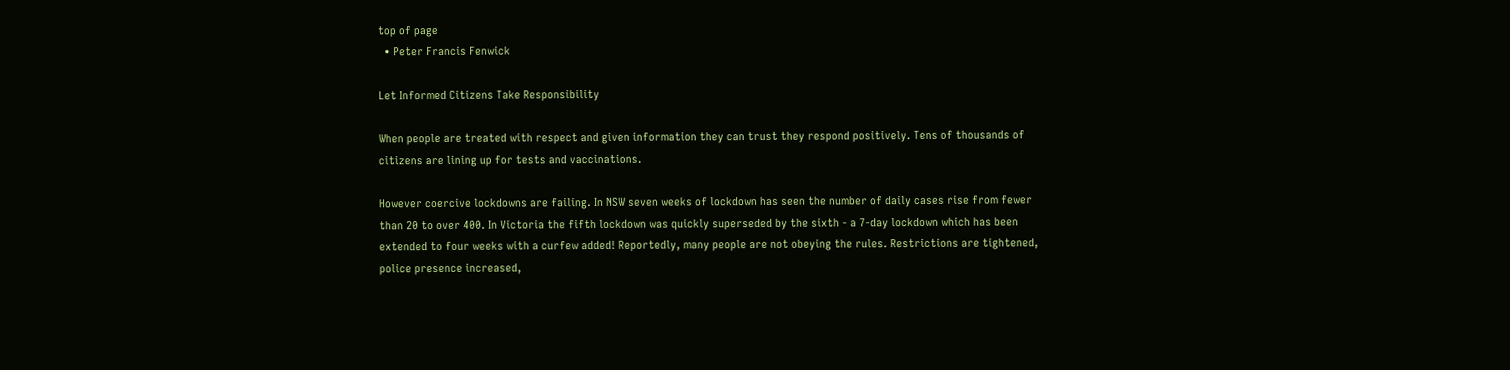top of page
  • Peter Francis Fenwick

Let Informed Citizens Take Responsibility

When people are treated with respect and given information they can trust they respond positively. Tens of thousands of citizens are lining up for tests and vaccinations.

However coercive lockdowns are failing. In NSW seven weeks of lockdown has seen the number of daily cases rise from fewer than 20 to over 400. In Victoria the fifth lockdown was quickly superseded by the sixth - a 7-day lockdown which has been extended to four weeks with a curfew added! Reportedly, many people are not obeying the rules. Restrictions are tightened, police presence increased,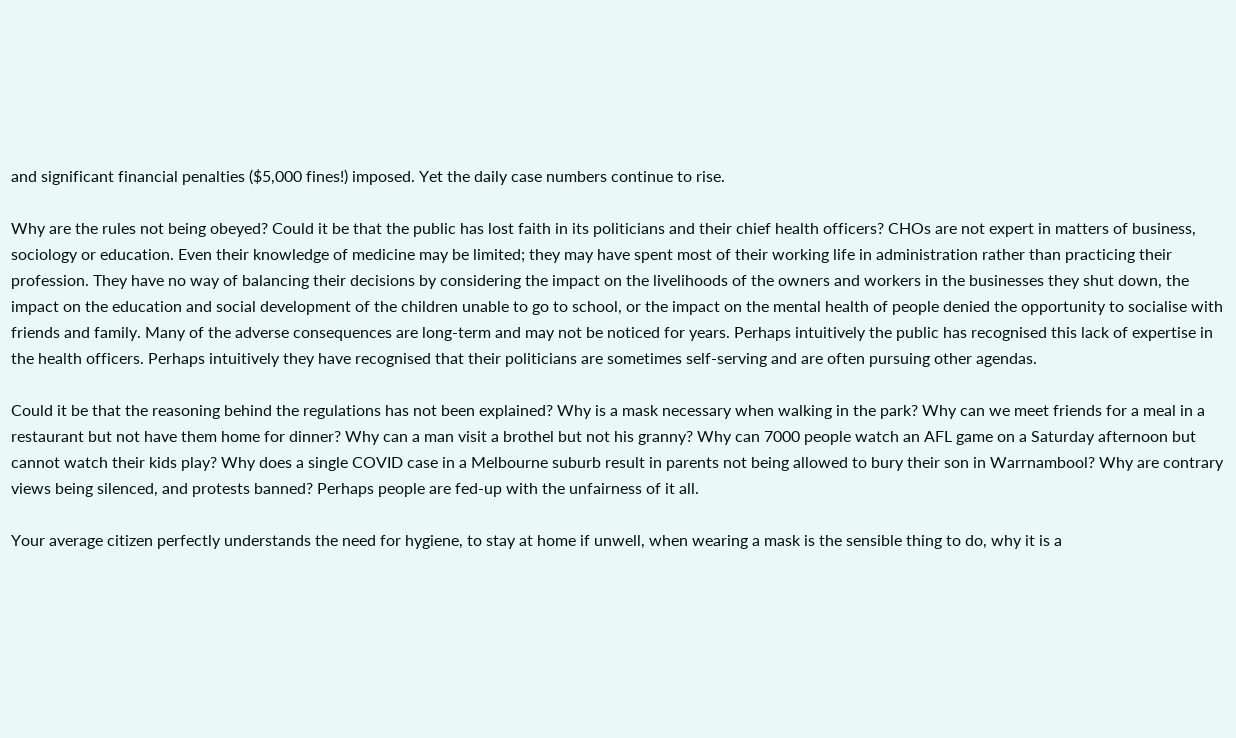and significant financial penalties ($5,000 fines!) imposed. Yet the daily case numbers continue to rise.

Why are the rules not being obeyed? Could it be that the public has lost faith in its politicians and their chief health officers? CHOs are not expert in matters of business, sociology or education. Even their knowledge of medicine may be limited; they may have spent most of their working life in administration rather than practicing their profession. They have no way of balancing their decisions by considering the impact on the livelihoods of the owners and workers in the businesses they shut down, the impact on the education and social development of the children unable to go to school, or the impact on the mental health of people denied the opportunity to socialise with friends and family. Many of the adverse consequences are long-term and may not be noticed for years. Perhaps intuitively the public has recognised this lack of expertise in the health officers. Perhaps intuitively they have recognised that their politicians are sometimes self-serving and are often pursuing other agendas.

Could it be that the reasoning behind the regulations has not been explained? Why is a mask necessary when walking in the park? Why can we meet friends for a meal in a restaurant but not have them home for dinner? Why can a man visit a brothel but not his granny? Why can 7000 people watch an AFL game on a Saturday afternoon but cannot watch their kids play? Why does a single COVID case in a Melbourne suburb result in parents not being allowed to bury their son in Warrnambool? Why are contrary views being silenced, and protests banned? Perhaps people are fed-up with the unfairness of it all.

Your average citizen perfectly understands the need for hygiene, to stay at home if unwell, when wearing a mask is the sensible thing to do, why it is a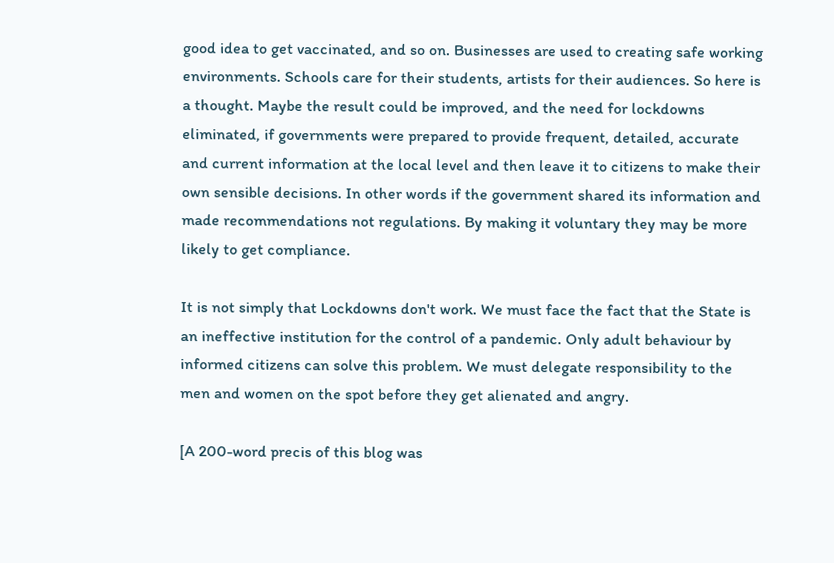good idea to get vaccinated, and so on. Businesses are used to creating safe working environments. Schools care for their students, artists for their audiences. So here is a thought. Maybe the result could be improved, and the need for lockdowns eliminated, if governments were prepared to provide frequent, detailed, accurate and current information at the local level and then leave it to citizens to make their own sensible decisions. In other words if the government shared its information and made recommendations not regulations. By making it voluntary they may be more likely to get compliance.

It is not simply that Lockdowns don't work. We must face the fact that the State is an ineffective institution for the control of a pandemic. Only adult behaviour by informed citizens can solve this problem. We must delegate responsibility to the men and women on the spot before they get alienated and angry.

[A 200-word precis of this blog was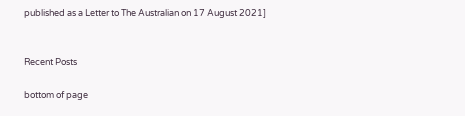published as a Letter to The Australian on 17 August 2021]


Recent Posts

bottom of page